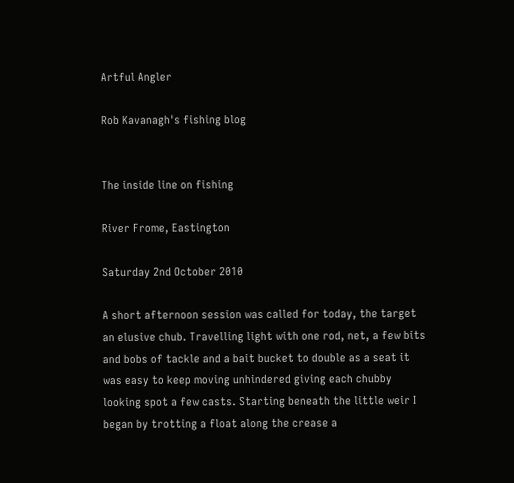Artful Angler

Rob Kavanagh's fishing blog


The inside line on fishing

River Frome, Eastington

Saturday 2nd October 2010

A short afternoon session was called for today, the target an elusive chub. Travelling light with one rod, net, a few bits and bobs of tackle and a bait bucket to double as a seat it was easy to keep moving unhindered giving each chubby looking spot a few casts. Starting beneath the little weir I began by trotting a float along the crease a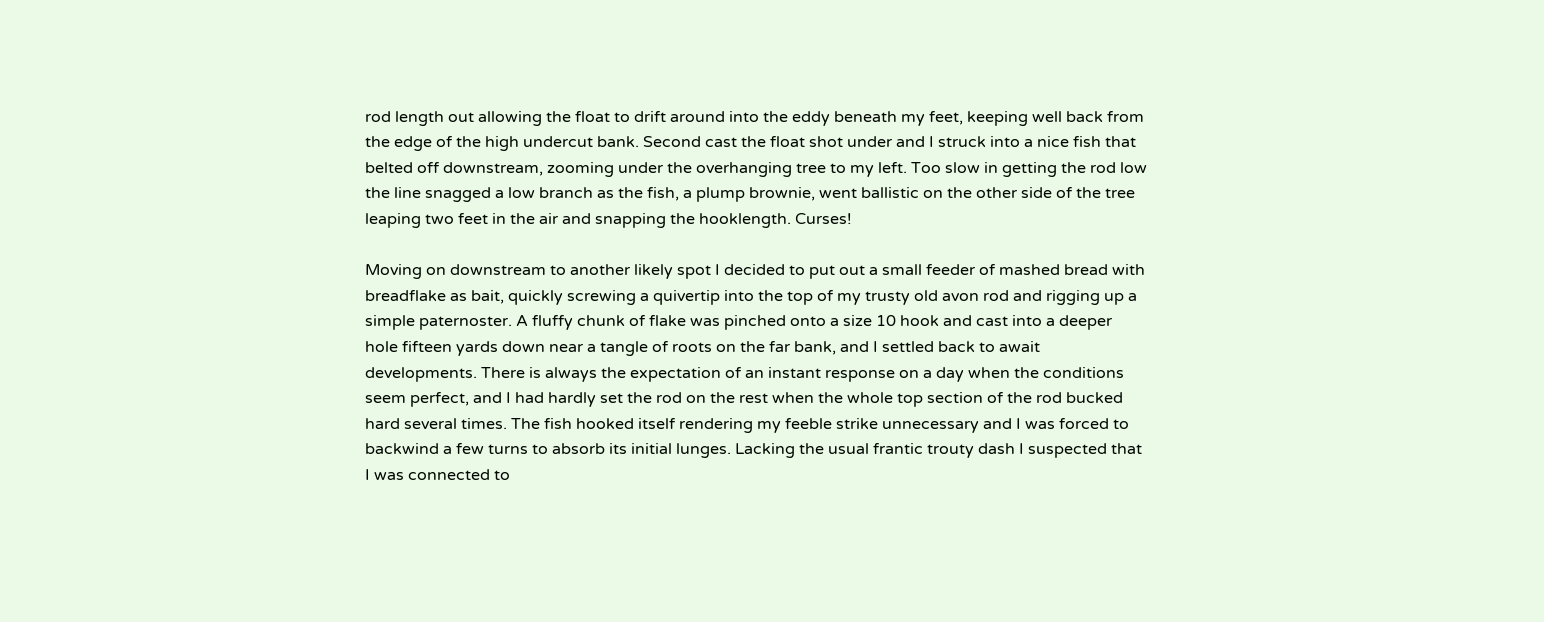rod length out allowing the float to drift around into the eddy beneath my feet, keeping well back from the edge of the high undercut bank. Second cast the float shot under and I struck into a nice fish that belted off downstream, zooming under the overhanging tree to my left. Too slow in getting the rod low the line snagged a low branch as the fish, a plump brownie, went ballistic on the other side of the tree leaping two feet in the air and snapping the hooklength. Curses!

Moving on downstream to another likely spot I decided to put out a small feeder of mashed bread with breadflake as bait, quickly screwing a quivertip into the top of my trusty old avon rod and rigging up a simple paternoster. A fluffy chunk of flake was pinched onto a size 10 hook and cast into a deeper hole fifteen yards down near a tangle of roots on the far bank, and I settled back to await developments. There is always the expectation of an instant response on a day when the conditions seem perfect, and I had hardly set the rod on the rest when the whole top section of the rod bucked hard several times. The fish hooked itself rendering my feeble strike unnecessary and I was forced to backwind a few turns to absorb its initial lunges. Lacking the usual frantic trouty dash I suspected that I was connected to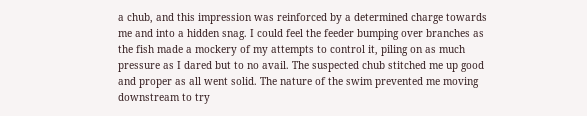a chub, and this impression was reinforced by a determined charge towards me and into a hidden snag. I could feel the feeder bumping over branches as the fish made a mockery of my attempts to control it, piling on as much pressure as I dared but to no avail. The suspected chub stitched me up good and proper as all went solid. The nature of the swim prevented me moving downstream to try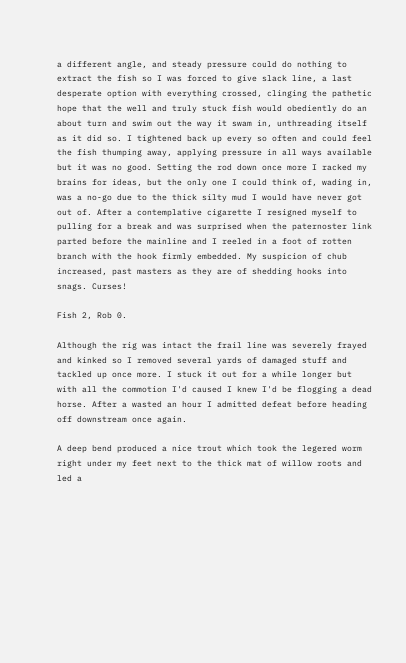a different angle, and steady pressure could do nothing to extract the fish so I was forced to give slack line, a last desperate option with everything crossed, clinging the pathetic hope that the well and truly stuck fish would obediently do an about turn and swim out the way it swam in, unthreading itself as it did so. I tightened back up every so often and could feel the fish thumping away, applying pressure in all ways available but it was no good. Setting the rod down once more I racked my brains for ideas, but the only one I could think of, wading in, was a no-go due to the thick silty mud I would have never got out of. After a contemplative cigarette I resigned myself to pulling for a break and was surprised when the paternoster link parted before the mainline and I reeled in a foot of rotten branch with the hook firmly embedded. My suspicion of chub increased, past masters as they are of shedding hooks into snags. Curses!

Fish 2, Rob 0.

Although the rig was intact the frail line was severely frayed and kinked so I removed several yards of damaged stuff and tackled up once more. I stuck it out for a while longer but with all the commotion I'd caused I knew I'd be flogging a dead horse. After a wasted an hour I admitted defeat before heading off downstream once again.

A deep bend produced a nice trout which took the legered worm right under my feet next to the thick mat of willow roots and led a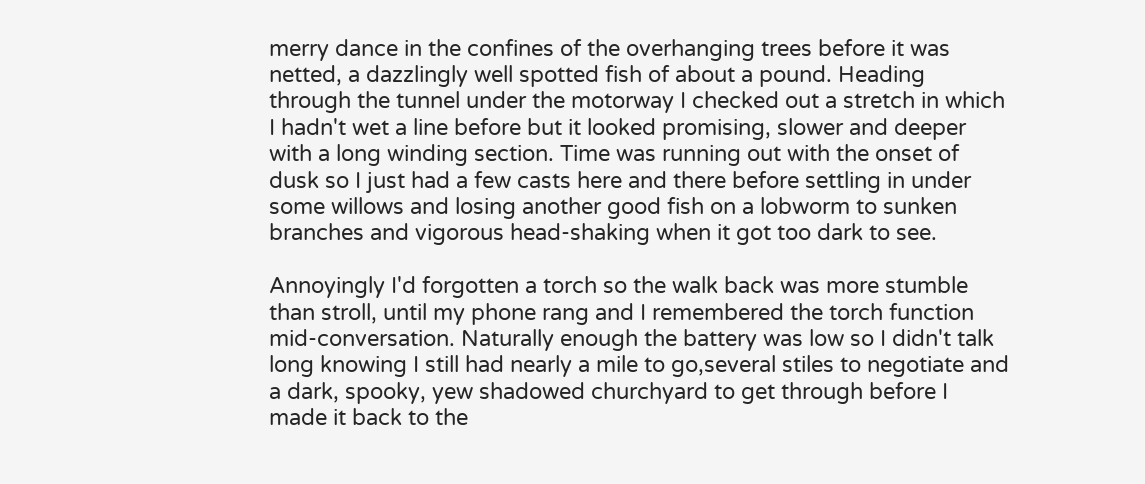merry dance in the confines of the overhanging trees before it was netted, a dazzlingly well spotted fish of about a pound. Heading through the tunnel under the motorway I checked out a stretch in which I hadn't wet a line before but it looked promising, slower and deeper with a long winding section. Time was running out with the onset of dusk so I just had a few casts here and there before settling in under some willows and losing another good fish on a lobworm to sunken branches and vigorous head-shaking when it got too dark to see.

Annoyingly I'd forgotten a torch so the walk back was more stumble than stroll, until my phone rang and I remembered the torch function mid-conversation. Naturally enough the battery was low so I didn't talk long knowing I still had nearly a mile to go,several stiles to negotiate and a dark, spooky, yew shadowed churchyard to get through before I made it back to the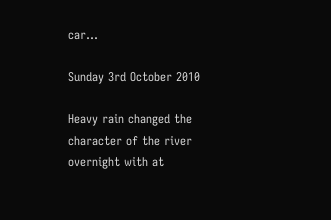car...

Sunday 3rd October 2010

Heavy rain changed the character of the river overnight with at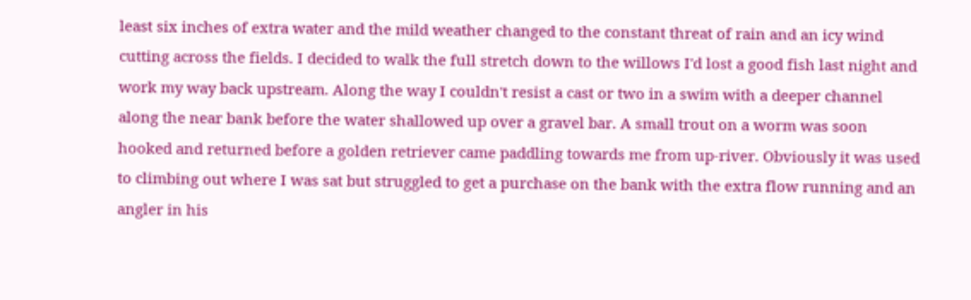least six inches of extra water and the mild weather changed to the constant threat of rain and an icy wind cutting across the fields. I decided to walk the full stretch down to the willows I'd lost a good fish last night and work my way back upstream. Along the way I couldn't resist a cast or two in a swim with a deeper channel along the near bank before the water shallowed up over a gravel bar. A small trout on a worm was soon hooked and returned before a golden retriever came paddling towards me from up-river. Obviously it was used to climbing out where I was sat but struggled to get a purchase on the bank with the extra flow running and an angler in his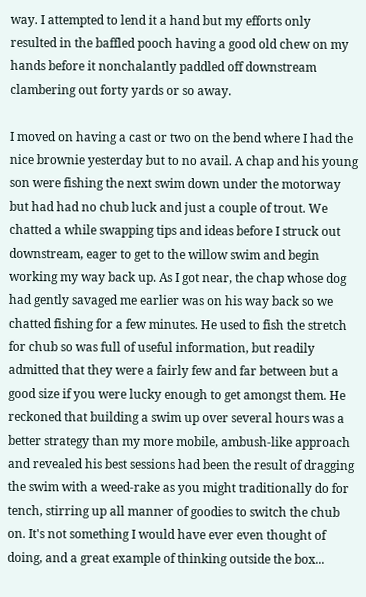way. I attempted to lend it a hand but my efforts only resulted in the baffled pooch having a good old chew on my hands before it nonchalantly paddled off downstream clambering out forty yards or so away.

I moved on having a cast or two on the bend where I had the nice brownie yesterday but to no avail. A chap and his young son were fishing the next swim down under the motorway but had had no chub luck and just a couple of trout. We chatted a while swapping tips and ideas before I struck out downstream, eager to get to the willow swim and begin working my way back up. As I got near, the chap whose dog had gently savaged me earlier was on his way back so we chatted fishing for a few minutes. He used to fish the stretch for chub so was full of useful information, but readily admitted that they were a fairly few and far between but a good size if you were lucky enough to get amongst them. He reckoned that building a swim up over several hours was a better strategy than my more mobile, ambush-like approach and revealed his best sessions had been the result of dragging the swim with a weed-rake as you might traditionally do for tench, stirring up all manner of goodies to switch the chub on. It's not something I would have ever even thought of doing, and a great example of thinking outside the box...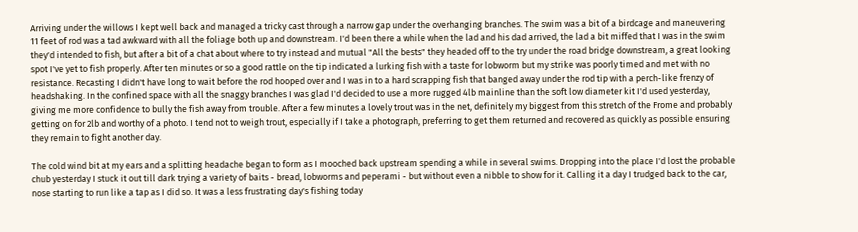Arriving under the willows I kept well back and managed a tricky cast through a narrow gap under the overhanging branches. The swim was a bit of a birdcage and maneuvering 11 feet of rod was a tad awkward with all the foliage both up and downstream. I'd been there a while when the lad and his dad arrived, the lad a bit miffed that I was in the swim they'd intended to fish, but after a bit of a chat about where to try instead and mutual "All the bests" they headed off to the try under the road bridge downstream, a great looking spot I've yet to fish properly. After ten minutes or so a good rattle on the tip indicated a lurking fish with a taste for lobworm but my strike was poorly timed and met with no resistance. Recasting I didn't have long to wait before the rod hooped over and I was in to a hard scrapping fish that banged away under the rod tip with a perch-like frenzy of headshaking. In the confined space with all the snaggy branches I was glad I'd decided to use a more rugged 4lb mainline than the soft low diameter kit I'd used yesterday, giving me more confidence to bully the fish away from trouble. After a few minutes a lovely trout was in the net, definitely my biggest from this stretch of the Frome and probably getting on for 2lb and worthy of a photo. I tend not to weigh trout, especially if I take a photograph, preferring to get them returned and recovered as quickly as possible ensuring they remain to fight another day.

The cold wind bit at my ears and a splitting headache began to form as I mooched back upstream spending a while in several swims. Dropping into the place I'd lost the probable chub yesterday I stuck it out till dark trying a variety of baits - bread, lobworms and peperami - but without even a nibble to show for it. Calling it a day I trudged back to the car, nose starting to run like a tap as I did so. It was a less frustrating day's fishing today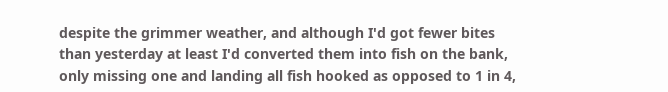despite the grimmer weather, and although I'd got fewer bites than yesterday at least I'd converted them into fish on the bank, only missing one and landing all fish hooked as opposed to 1 in 4,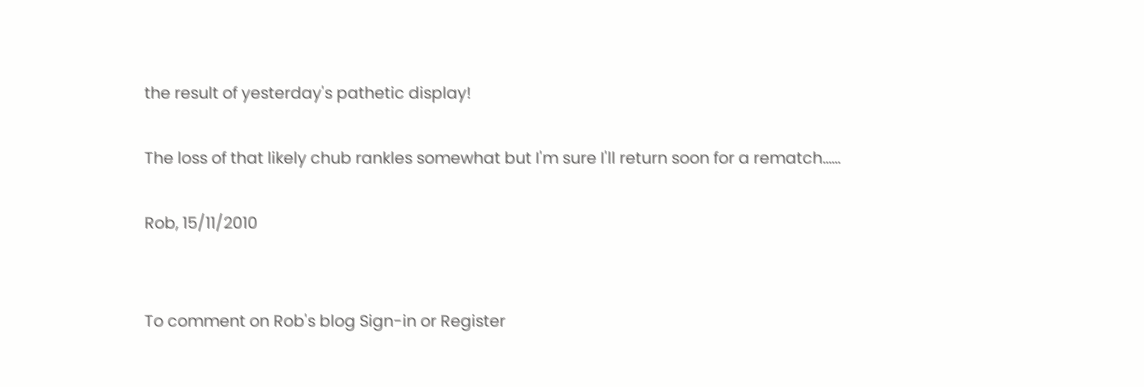the result of yesterday's pathetic display!

The loss of that likely chub rankles somewhat but I'm sure I'll return soon for a rematch......

Rob, 15/11/2010


To comment on Rob's blog Sign-in or Register